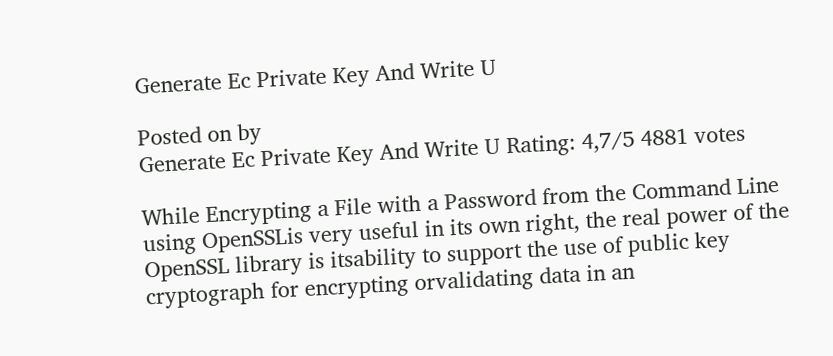Generate Ec Private Key And Write U

Posted on by
Generate Ec Private Key And Write U Rating: 4,7/5 4881 votes

While Encrypting a File with a Password from the Command Line using OpenSSLis very useful in its own right, the real power of the OpenSSL library is itsability to support the use of public key cryptograph for encrypting orvalidating data in an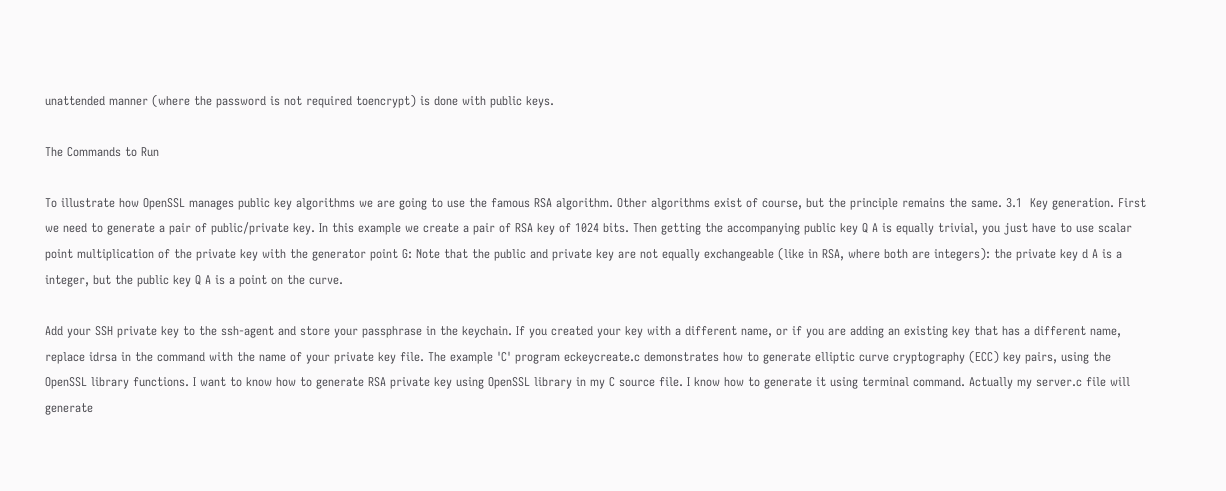unattended manner (where the password is not required toencrypt) is done with public keys.

The Commands to Run

To illustrate how OpenSSL manages public key algorithms we are going to use the famous RSA algorithm. Other algorithms exist of course, but the principle remains the same. 3.1  Key generation. First we need to generate a pair of public/private key. In this example we create a pair of RSA key of 1024 bits. Then getting the accompanying public key Q A is equally trivial, you just have to use scalar point multiplication of the private key with the generator point G: Note that the public and private key are not equally exchangeable (like in RSA, where both are integers): the private key d A is a integer, but the public key Q A is a point on the curve.

Add your SSH private key to the ssh-agent and store your passphrase in the keychain. If you created your key with a different name, or if you are adding an existing key that has a different name, replace idrsa in the command with the name of your private key file. The example 'C' program eckeycreate.c demonstrates how to generate elliptic curve cryptography (ECC) key pairs, using the OpenSSL library functions. I want to know how to generate RSA private key using OpenSSL library in my C source file. I know how to generate it using terminal command. Actually my server.c file will generate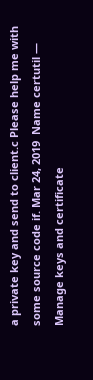a private key and send to client.c Please help me with some source code if. Mar 24, 2019  Name certutil — Manage keys and certificate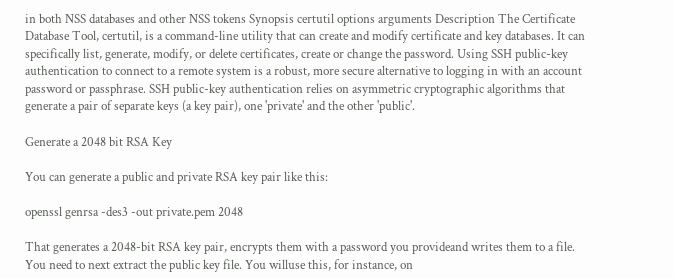in both NSS databases and other NSS tokens Synopsis certutil options arguments Description The Certificate Database Tool, certutil, is a command-line utility that can create and modify certificate and key databases. It can specifically list, generate, modify, or delete certificates, create or change the password. Using SSH public-key authentication to connect to a remote system is a robust, more secure alternative to logging in with an account password or passphrase. SSH public-key authentication relies on asymmetric cryptographic algorithms that generate a pair of separate keys (a key pair), one 'private' and the other 'public'.

Generate a 2048 bit RSA Key

You can generate a public and private RSA key pair like this:

openssl genrsa -des3 -out private.pem 2048

That generates a 2048-bit RSA key pair, encrypts them with a password you provideand writes them to a file. You need to next extract the public key file. You willuse this, for instance, on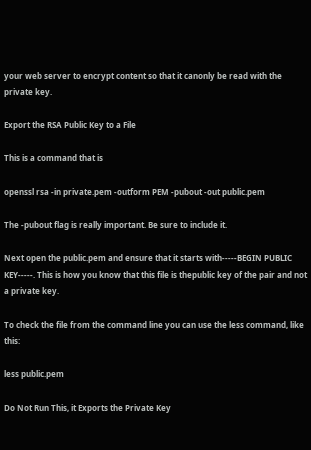your web server to encrypt content so that it canonly be read with the private key.

Export the RSA Public Key to a File

This is a command that is

openssl rsa -in private.pem -outform PEM -pubout -out public.pem

The -pubout flag is really important. Be sure to include it.

Next open the public.pem and ensure that it starts with-----BEGIN PUBLIC KEY-----. This is how you know that this file is thepublic key of the pair and not a private key.

To check the file from the command line you can use the less command, like this:

less public.pem

Do Not Run This, it Exports the Private Key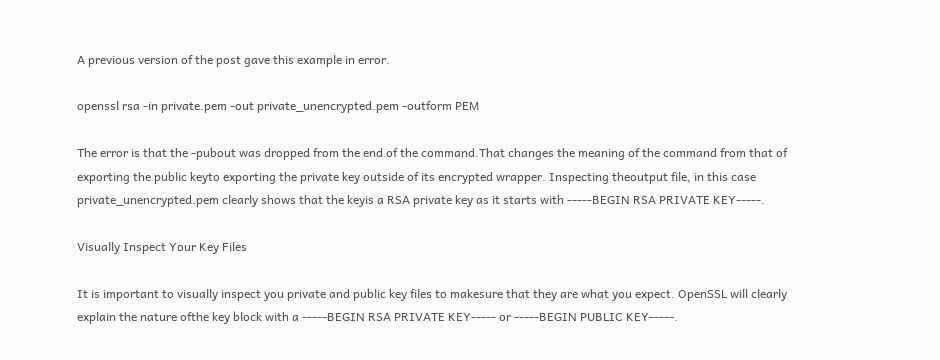A previous version of the post gave this example in error.

openssl rsa -in private.pem -out private_unencrypted.pem -outform PEM

The error is that the -pubout was dropped from the end of the command.That changes the meaning of the command from that of exporting the public keyto exporting the private key outside of its encrypted wrapper. Inspecting theoutput file, in this case private_unencrypted.pem clearly shows that the keyis a RSA private key as it starts with -----BEGIN RSA PRIVATE KEY-----.

Visually Inspect Your Key Files

It is important to visually inspect you private and public key files to makesure that they are what you expect. OpenSSL will clearly explain the nature ofthe key block with a -----BEGIN RSA PRIVATE KEY----- or -----BEGIN PUBLIC KEY-----.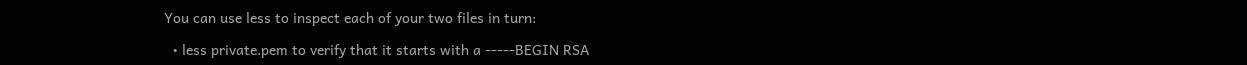You can use less to inspect each of your two files in turn:

  • less private.pem to verify that it starts with a -----BEGIN RSA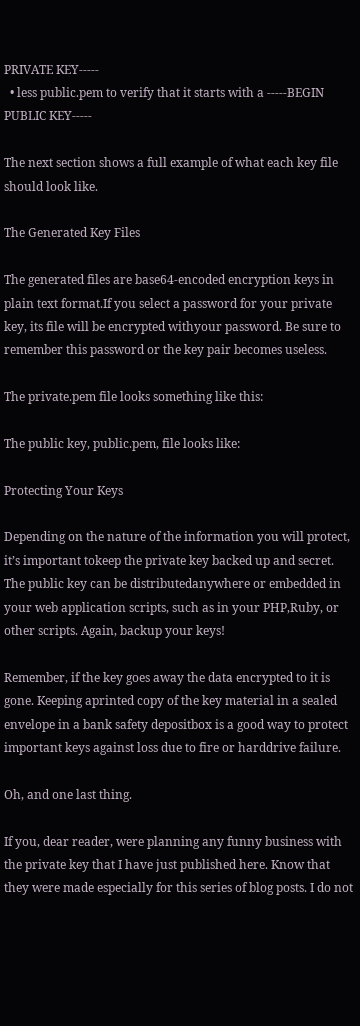PRIVATE KEY-----
  • less public.pem to verify that it starts with a -----BEGIN PUBLIC KEY-----

The next section shows a full example of what each key file should look like.

The Generated Key Files

The generated files are base64-encoded encryption keys in plain text format.If you select a password for your private key, its file will be encrypted withyour password. Be sure to remember this password or the key pair becomes useless.

The private.pem file looks something like this:

The public key, public.pem, file looks like:

Protecting Your Keys

Depending on the nature of the information you will protect, it’s important tokeep the private key backed up and secret. The public key can be distributedanywhere or embedded in your web application scripts, such as in your PHP,Ruby, or other scripts. Again, backup your keys!

Remember, if the key goes away the data encrypted to it is gone. Keeping aprinted copy of the key material in a sealed envelope in a bank safety depositbox is a good way to protect important keys against loss due to fire or harddrive failure.

Oh, and one last thing.

If you, dear reader, were planning any funny business with the private key that I have just published here. Know that they were made especially for this series of blog posts. I do not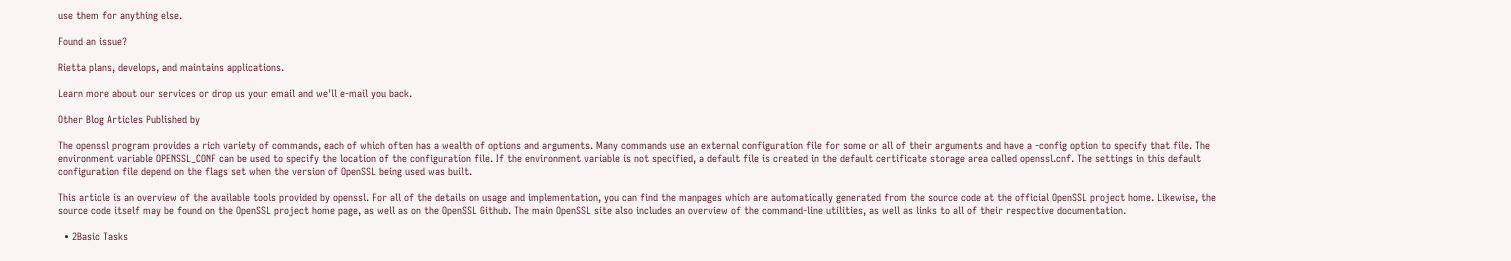use them for anything else.

Found an issue?

Rietta plans, develops, and maintains applications.

Learn more about our services or drop us your email and we'll e-mail you back.

Other Blog Articles Published by

The openssl program provides a rich variety of commands, each of which often has a wealth of options and arguments. Many commands use an external configuration file for some or all of their arguments and have a -config option to specify that file. The environment variable OPENSSL_CONF can be used to specify the location of the configuration file. If the environment variable is not specified, a default file is created in the default certificate storage area called openssl.cnf. The settings in this default configuration file depend on the flags set when the version of OpenSSL being used was built.

This article is an overview of the available tools provided by openssl. For all of the details on usage and implementation, you can find the manpages which are automatically generated from the source code at the official OpenSSL project home. Likewise, the source code itself may be found on the OpenSSL project home page, as well as on the OpenSSL Github. The main OpenSSL site also includes an overview of the command-line utilities, as well as links to all of their respective documentation.

  • 2Basic Tasks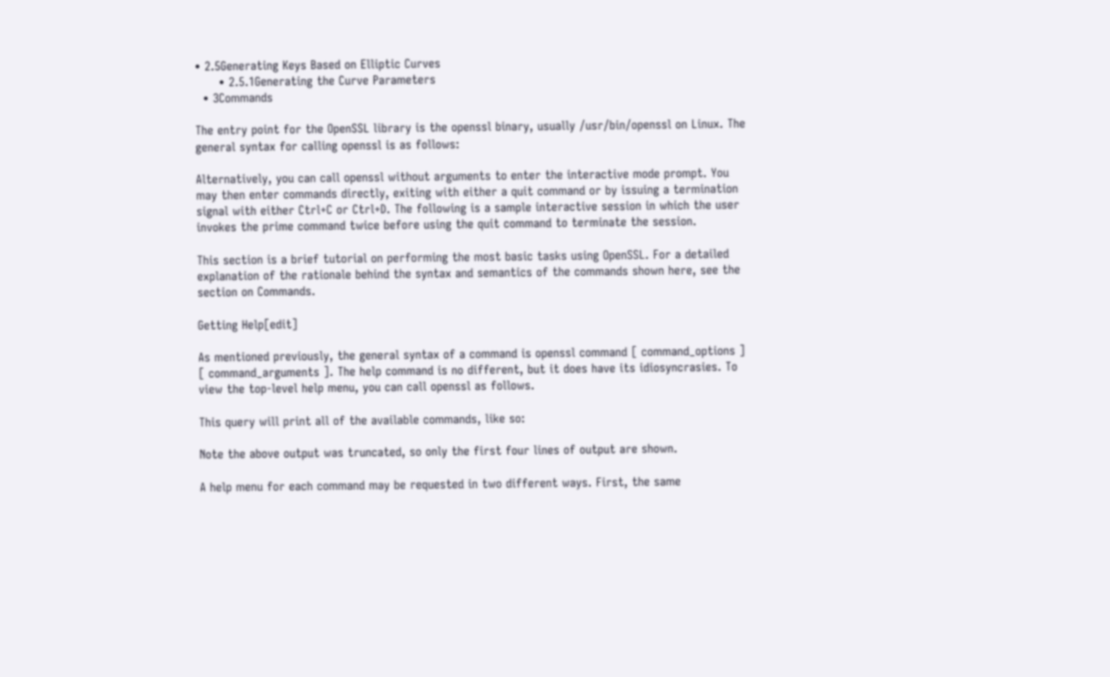• 2.5Generating Keys Based on Elliptic Curves
      • 2.5.1Generating the Curve Parameters
  • 3Commands

The entry point for the OpenSSL library is the openssl binary, usually /usr/bin/openssl on Linux. The general syntax for calling openssl is as follows:

Alternatively, you can call openssl without arguments to enter the interactive mode prompt. You may then enter commands directly, exiting with either a quit command or by issuing a termination signal with either Ctrl+C or Ctrl+D. The following is a sample interactive session in which the user invokes the prime command twice before using the quit command to terminate the session.

This section is a brief tutorial on performing the most basic tasks using OpenSSL. For a detailed explanation of the rationale behind the syntax and semantics of the commands shown here, see the section on Commands.

Getting Help[edit]

As mentioned previously, the general syntax of a command is openssl command [ command_options ] [ command_arguments ]. The help command is no different, but it does have its idiosyncrasies. To view the top-level help menu, you can call openssl as follows.

This query will print all of the available commands, like so:

Note the above output was truncated, so only the first four lines of output are shown.

A help menu for each command may be requested in two different ways. First, the same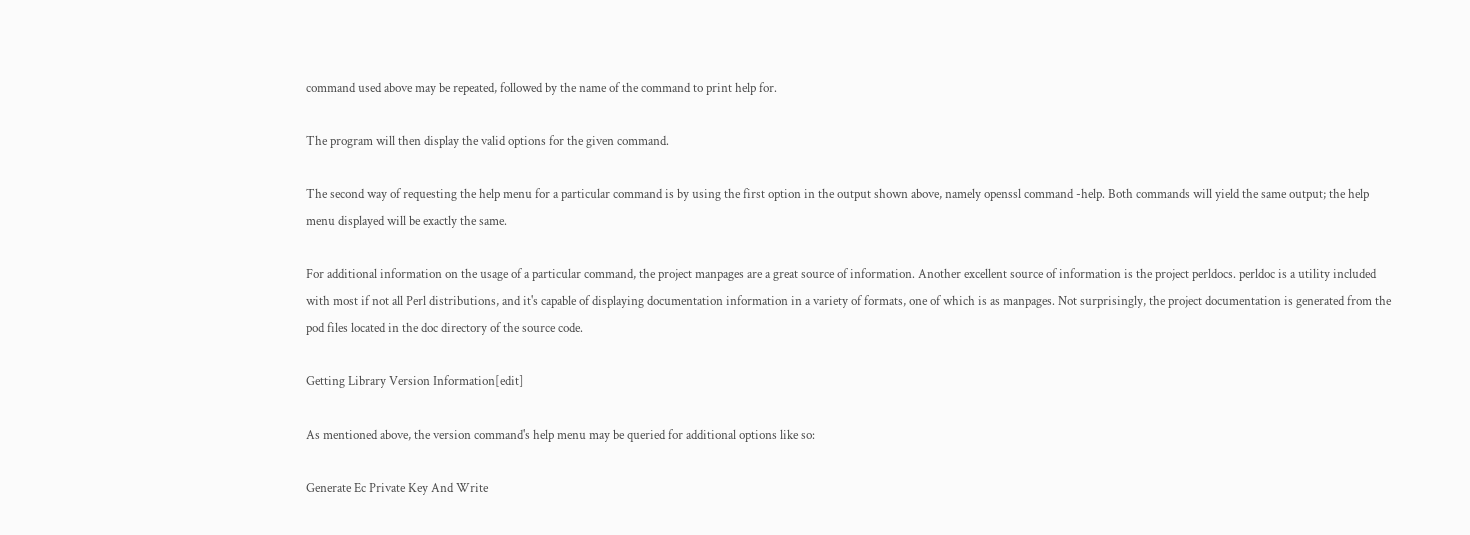command used above may be repeated, followed by the name of the command to print help for.

The program will then display the valid options for the given command.

The second way of requesting the help menu for a particular command is by using the first option in the output shown above, namely openssl command -help. Both commands will yield the same output; the help menu displayed will be exactly the same.

For additional information on the usage of a particular command, the project manpages are a great source of information. Another excellent source of information is the project perldocs. perldoc is a utility included with most if not all Perl distributions, and it's capable of displaying documentation information in a variety of formats, one of which is as manpages. Not surprisingly, the project documentation is generated from the pod files located in the doc directory of the source code.

Getting Library Version Information[edit]

As mentioned above, the version command's help menu may be queried for additional options like so:

Generate Ec Private Key And Write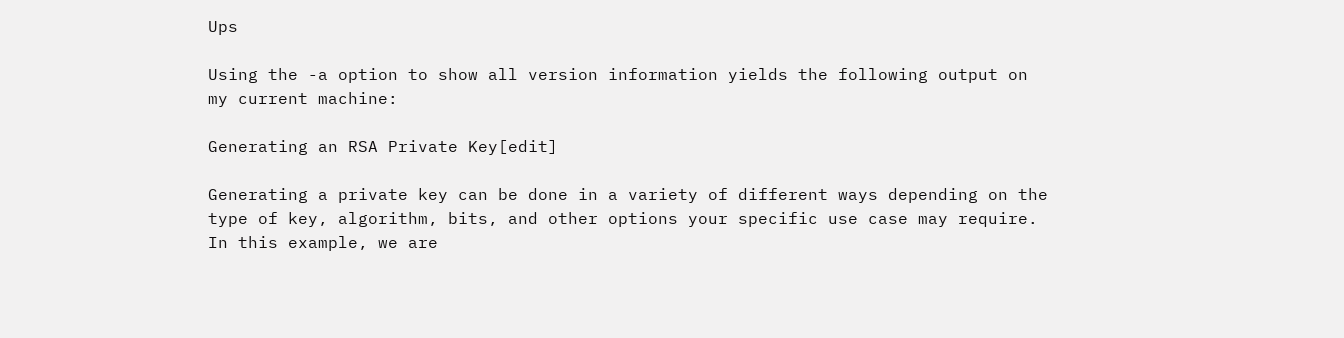Ups

Using the -a option to show all version information yields the following output on my current machine:

Generating an RSA Private Key[edit]

Generating a private key can be done in a variety of different ways depending on the type of key, algorithm, bits, and other options your specific use case may require. In this example, we are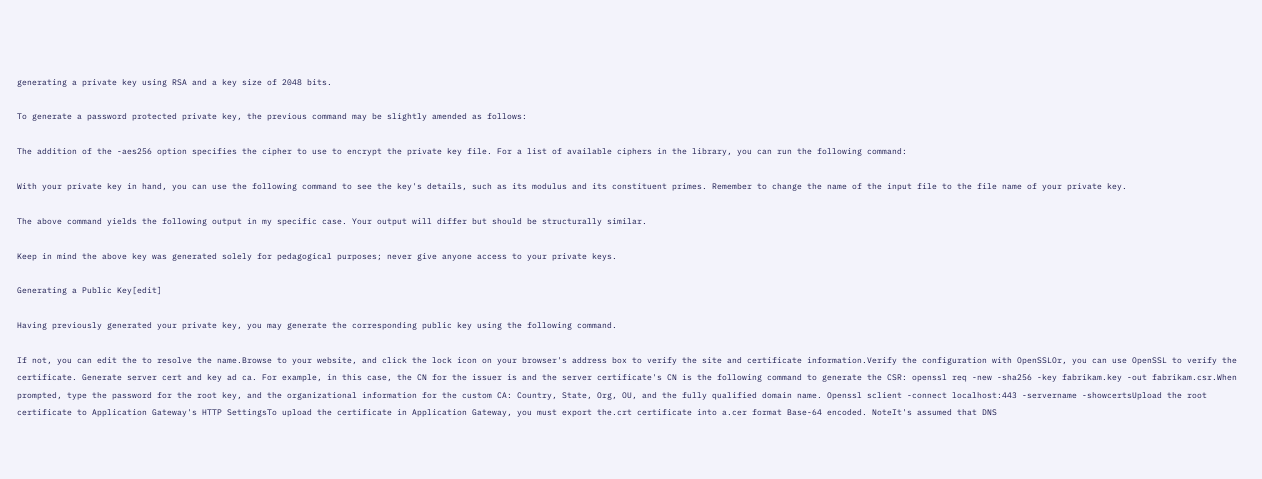generating a private key using RSA and a key size of 2048 bits.

To generate a password protected private key, the previous command may be slightly amended as follows:

The addition of the -aes256 option specifies the cipher to use to encrypt the private key file. For a list of available ciphers in the library, you can run the following command:

With your private key in hand, you can use the following command to see the key's details, such as its modulus and its constituent primes. Remember to change the name of the input file to the file name of your private key.

The above command yields the following output in my specific case. Your output will differ but should be structurally similar.

Keep in mind the above key was generated solely for pedagogical purposes; never give anyone access to your private keys.

Generating a Public Key[edit]

Having previously generated your private key, you may generate the corresponding public key using the following command.

If not, you can edit the to resolve the name.Browse to your website, and click the lock icon on your browser's address box to verify the site and certificate information.Verify the configuration with OpenSSLOr, you can use OpenSSL to verify the certificate. Generate server cert and key ad ca. For example, in this case, the CN for the issuer is and the server certificate's CN is the following command to generate the CSR: openssl req -new -sha256 -key fabrikam.key -out fabrikam.csr.When prompted, type the password for the root key, and the organizational information for the custom CA: Country, State, Org, OU, and the fully qualified domain name. Openssl sclient -connect localhost:443 -servername -showcertsUpload the root certificate to Application Gateway's HTTP SettingsTo upload the certificate in Application Gateway, you must export the.crt certificate into a.cer format Base-64 encoded. NoteIt's assumed that DNS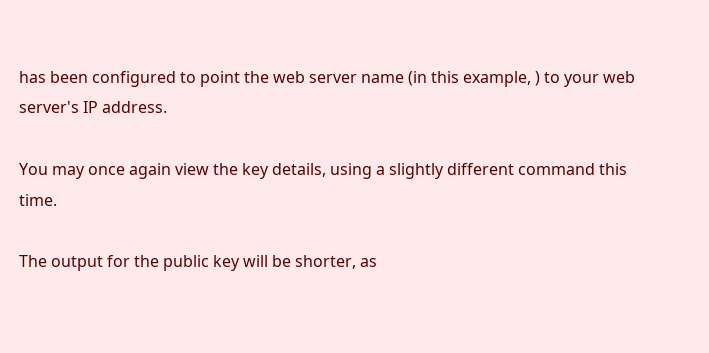has been configured to point the web server name (in this example, ) to your web server's IP address.

You may once again view the key details, using a slightly different command this time.

The output for the public key will be shorter, as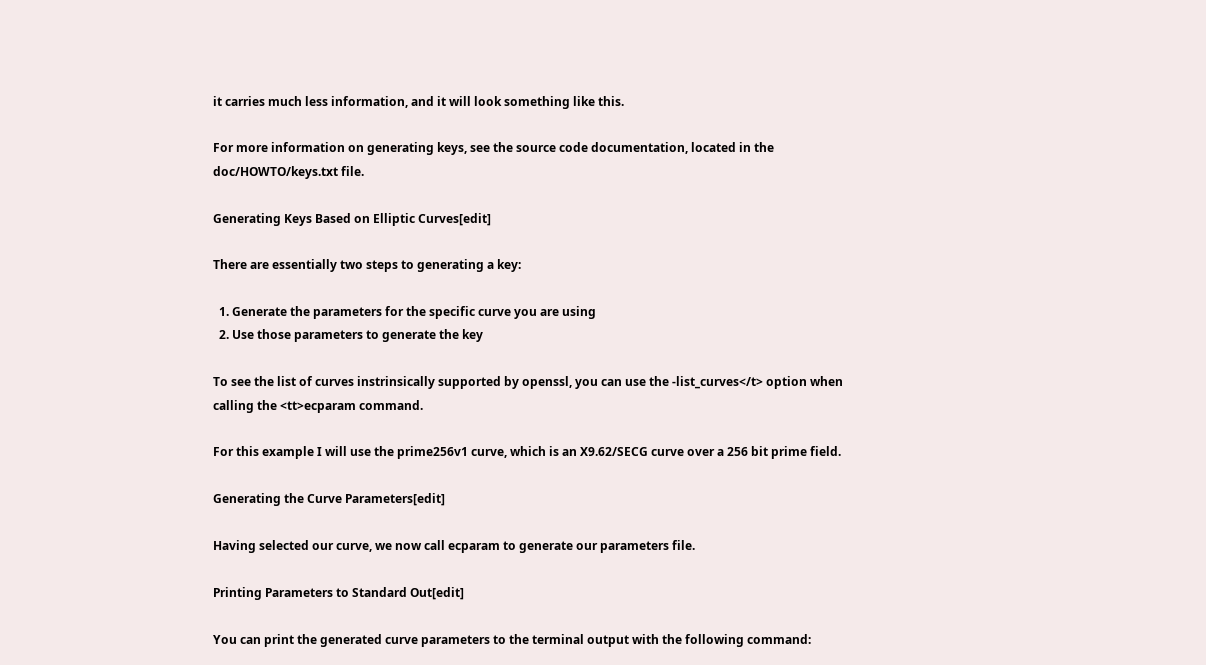it carries much less information, and it will look something like this.

For more information on generating keys, see the source code documentation, located in the doc/HOWTO/keys.txt file.

Generating Keys Based on Elliptic Curves[edit]

There are essentially two steps to generating a key:

  1. Generate the parameters for the specific curve you are using
  2. Use those parameters to generate the key

To see the list of curves instrinsically supported by openssl, you can use the -list_curves</t> option when calling the <tt>ecparam command.

For this example I will use the prime256v1 curve, which is an X9.62/SECG curve over a 256 bit prime field.

Generating the Curve Parameters[edit]

Having selected our curve, we now call ecparam to generate our parameters file.

Printing Parameters to Standard Out[edit]

You can print the generated curve parameters to the terminal output with the following command: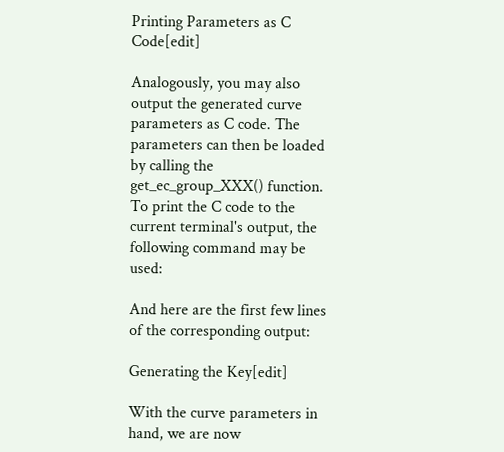Printing Parameters as C Code[edit]

Analogously, you may also output the generated curve parameters as C code. The parameters can then be loaded by calling the get_ec_group_XXX() function. To print the C code to the current terminal's output, the following command may be used:

And here are the first few lines of the corresponding output:

Generating the Key[edit]

With the curve parameters in hand, we are now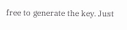free to generate the key. Just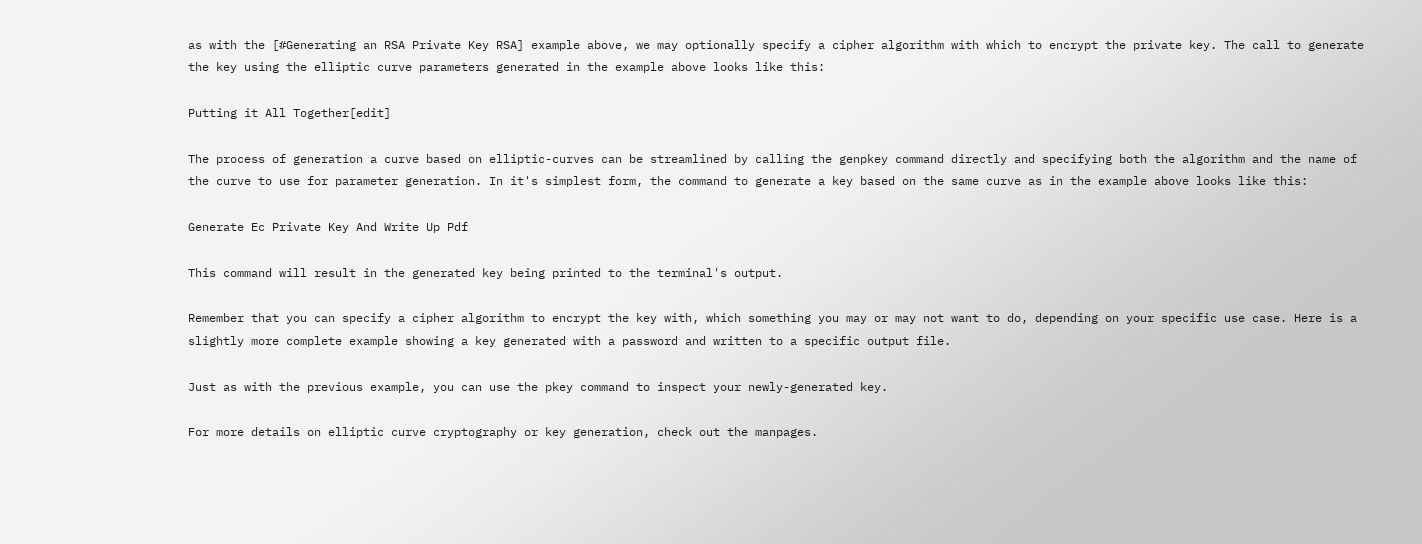as with the [#Generating an RSA Private Key RSA] example above, we may optionally specify a cipher algorithm with which to encrypt the private key. The call to generate the key using the elliptic curve parameters generated in the example above looks like this:

Putting it All Together[edit]

The process of generation a curve based on elliptic-curves can be streamlined by calling the genpkey command directly and specifying both the algorithm and the name of the curve to use for parameter generation. In it's simplest form, the command to generate a key based on the same curve as in the example above looks like this:

Generate Ec Private Key And Write Up Pdf

This command will result in the generated key being printed to the terminal's output.

Remember that you can specify a cipher algorithm to encrypt the key with, which something you may or may not want to do, depending on your specific use case. Here is a slightly more complete example showing a key generated with a password and written to a specific output file.

Just as with the previous example, you can use the pkey command to inspect your newly-generated key.

For more details on elliptic curve cryptography or key generation, check out the manpages.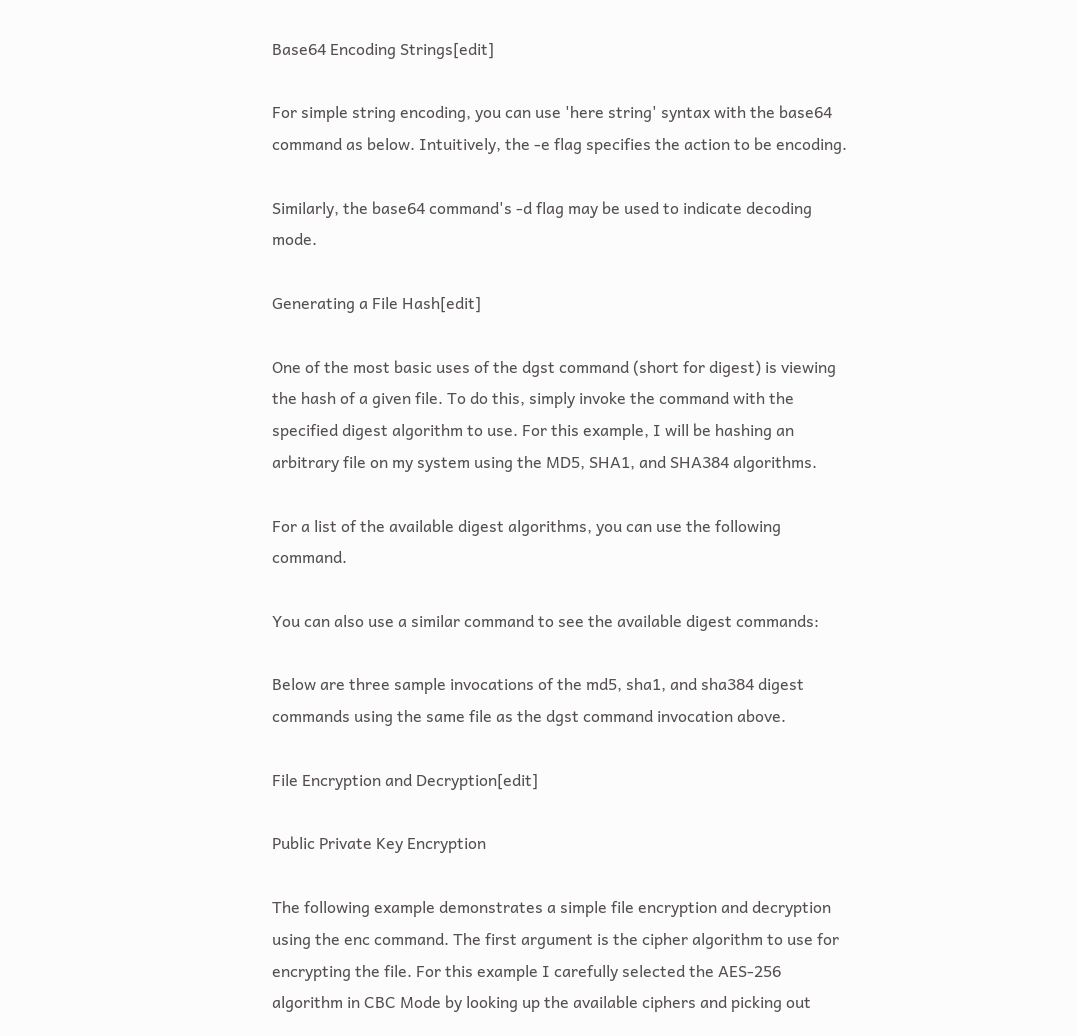Base64 Encoding Strings[edit]

For simple string encoding, you can use 'here string' syntax with the base64 command as below. Intuitively, the -e flag specifies the action to be encoding.

Similarly, the base64 command's -d flag may be used to indicate decoding mode.

Generating a File Hash[edit]

One of the most basic uses of the dgst command (short for digest) is viewing the hash of a given file. To do this, simply invoke the command with the specified digest algorithm to use. For this example, I will be hashing an arbitrary file on my system using the MD5, SHA1, and SHA384 algorithms.

For a list of the available digest algorithms, you can use the following command.

You can also use a similar command to see the available digest commands:

Below are three sample invocations of the md5, sha1, and sha384 digest commands using the same file as the dgst command invocation above.

File Encryption and Decryption[edit]

Public Private Key Encryption

The following example demonstrates a simple file encryption and decryption using the enc command. The first argument is the cipher algorithm to use for encrypting the file. For this example I carefully selected the AES-256 algorithm in CBC Mode by looking up the available ciphers and picking out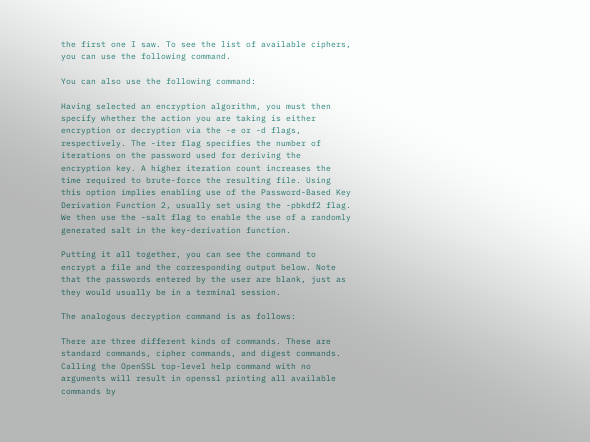the first one I saw. To see the list of available ciphers, you can use the following command.

You can also use the following command:

Having selected an encryption algorithm, you must then specify whether the action you are taking is either encryption or decryption via the -e or -d flags, respectively. The -iter flag specifies the number of iterations on the password used for deriving the encryption key. A higher iteration count increases the time required to brute-force the resulting file. Using this option implies enabling use of the Password-Based Key Derivation Function 2, usually set using the -pbkdf2 flag. We then use the -salt flag to enable the use of a randomly generated salt in the key-derivation function.

Putting it all together, you can see the command to encrypt a file and the corresponding output below. Note that the passwords entered by the user are blank, just as they would usually be in a terminal session.

The analogous decryption command is as follows:

There are three different kinds of commands. These are standard commands, cipher commands, and digest commands. Calling the OpenSSL top-level help command with no arguments will result in openssl printing all available commands by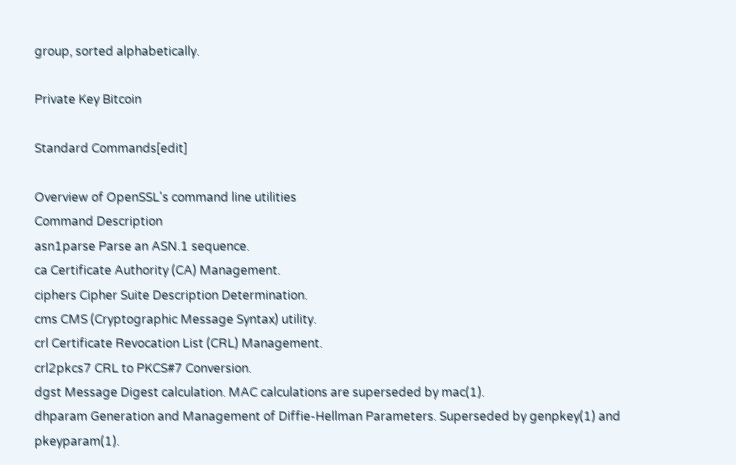group, sorted alphabetically.

Private Key Bitcoin

Standard Commands[edit]

Overview of OpenSSL's command line utilities
Command Description
asn1parse Parse an ASN.1 sequence.
ca Certificate Authority (CA) Management.
ciphers Cipher Suite Description Determination.
cms CMS (Cryptographic Message Syntax) utility.
crl Certificate Revocation List (CRL) Management.
crl2pkcs7 CRL to PKCS#7 Conversion.
dgst Message Digest calculation. MAC calculations are superseded by mac(1).
dhparam Generation and Management of Diffie-Hellman Parameters. Superseded by genpkey(1) and pkeyparam(1).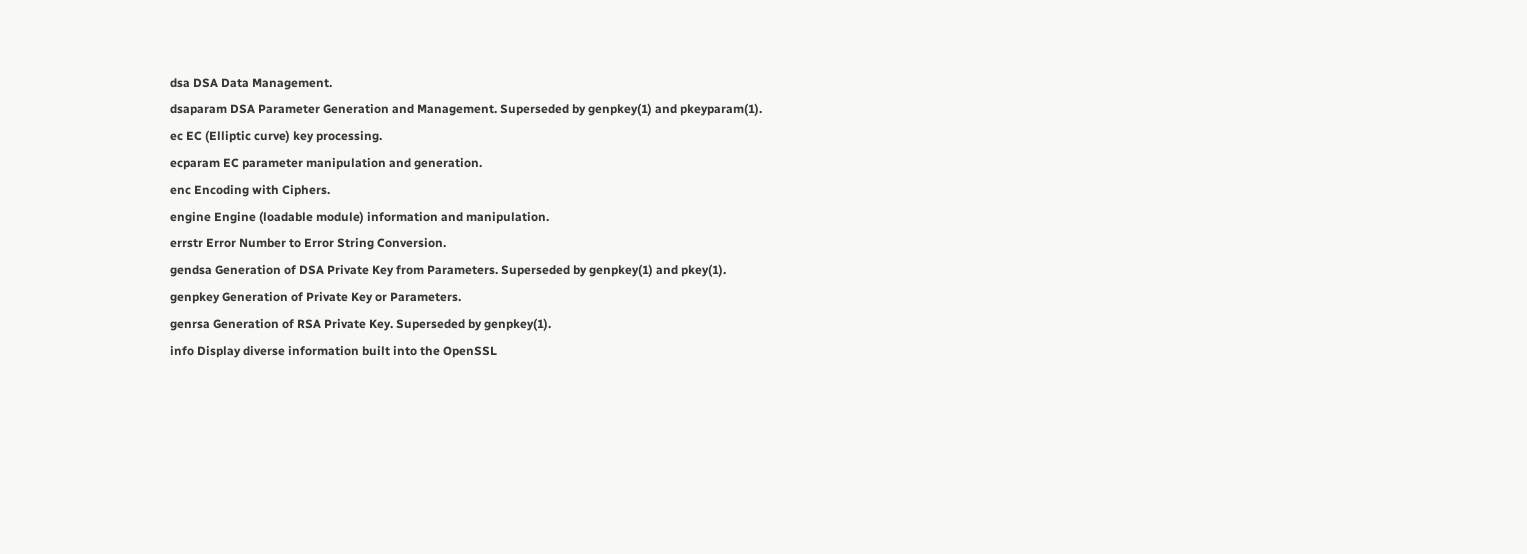dsa DSA Data Management.
dsaparam DSA Parameter Generation and Management. Superseded by genpkey(1) and pkeyparam(1).
ec EC (Elliptic curve) key processing.
ecparam EC parameter manipulation and generation.
enc Encoding with Ciphers.
engine Engine (loadable module) information and manipulation.
errstr Error Number to Error String Conversion.
gendsa Generation of DSA Private Key from Parameters. Superseded by genpkey(1) and pkey(1).
genpkey Generation of Private Key or Parameters.
genrsa Generation of RSA Private Key. Superseded by genpkey(1).
info Display diverse information built into the OpenSSL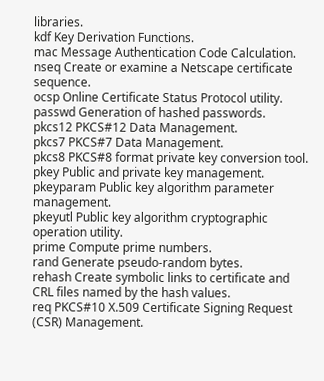libraries.
kdf Key Derivation Functions.
mac Message Authentication Code Calculation.
nseq Create or examine a Netscape certificate sequence.
ocsp Online Certificate Status Protocol utility.
passwd Generation of hashed passwords.
pkcs12 PKCS#12 Data Management.
pkcs7 PKCS#7 Data Management.
pkcs8 PKCS#8 format private key conversion tool.
pkey Public and private key management.
pkeyparam Public key algorithm parameter management.
pkeyutl Public key algorithm cryptographic operation utility.
prime Compute prime numbers.
rand Generate pseudo-random bytes.
rehash Create symbolic links to certificate and CRL files named by the hash values.
req PKCS#10 X.509 Certificate Signing Request (CSR) Management.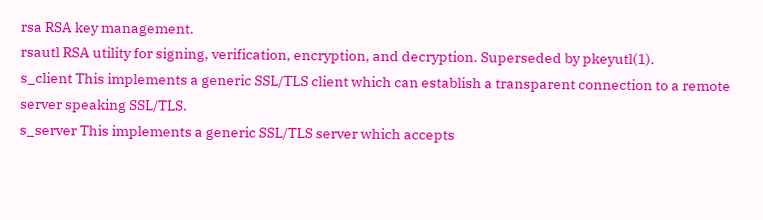rsa RSA key management.
rsautl RSA utility for signing, verification, encryption, and decryption. Superseded by pkeyutl(1).
s_client This implements a generic SSL/TLS client which can establish a transparent connection to a remote server speaking SSL/TLS.
s_server This implements a generic SSL/TLS server which accepts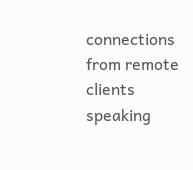connections from remote clients speaking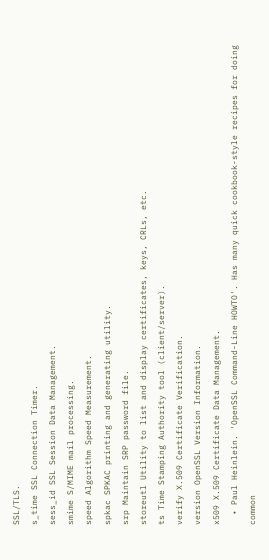SSL/TLS.
s_time SSL Connection Timer.
sess_id SSL Session Data Management.
smime S/MIME mail processing.
speed Algorithm Speed Measurement.
spkac SPKAC printing and generating utility.
srp Maintain SRP password file.
storeutl Utility to list and display certificates, keys, CRLs, etc.
ts Time Stamping Authority tool (client/server).
verify X.509 Certificate Verification.
version OpenSSL Version Information.
x509 X.509 Certificate Data Management.
  • Paul Heinlein. 'OpenSSL Command-Line HOWTO'. Has many quick cookbook-style recipes for doing common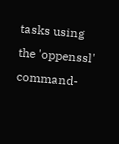tasks using the 'oppenssl' command-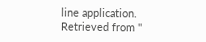line application.
Retrieved from ''